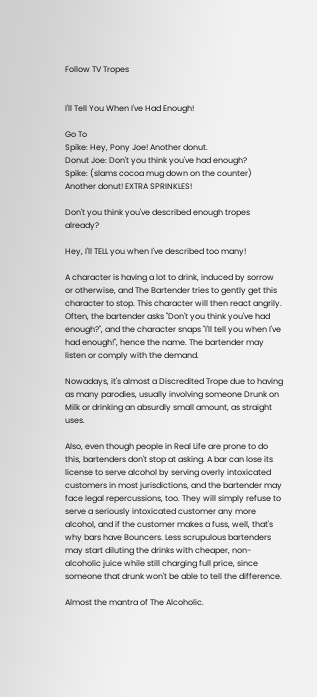Follow TV Tropes


I'll Tell You When I've Had Enough!

Go To
Spike: Hey, Pony Joe! Another donut.
Donut Joe: Don't you think you've had enough?
Spike: (slams cocoa mug down on the counter) Another donut! EXTRA SPRINKLES!

Don't you think you've described enough tropes already?

Hey, I'll TELL you when I've described too many!

A character is having a lot to drink, induced by sorrow or otherwise, and The Bartender tries to gently get this character to stop. This character will then react angrily. Often, the bartender asks "Don't you think you've had enough?", and the character snaps "I'll tell you when I've had enough!", hence the name. The bartender may listen or comply with the demand.

Nowadays, it's almost a Discredited Trope due to having as many parodies, usually involving someone Drunk on Milk or drinking an absurdly small amount, as straight uses.

Also, even though people in Real Life are prone to do this, bartenders don't stop at asking. A bar can lose its license to serve alcohol by serving overly intoxicated customers in most jurisdictions, and the bartender may face legal repercussions, too. They will simply refuse to serve a seriously intoxicated customer any more alcohol, and if the customer makes a fuss, well, that's why bars have Bouncers. Less scrupulous bartenders may start diluting the drinks with cheaper, non-alcoholic juice while still charging full price, since someone that drunk won't be able to tell the difference.

Almost the mantra of The Alcoholic.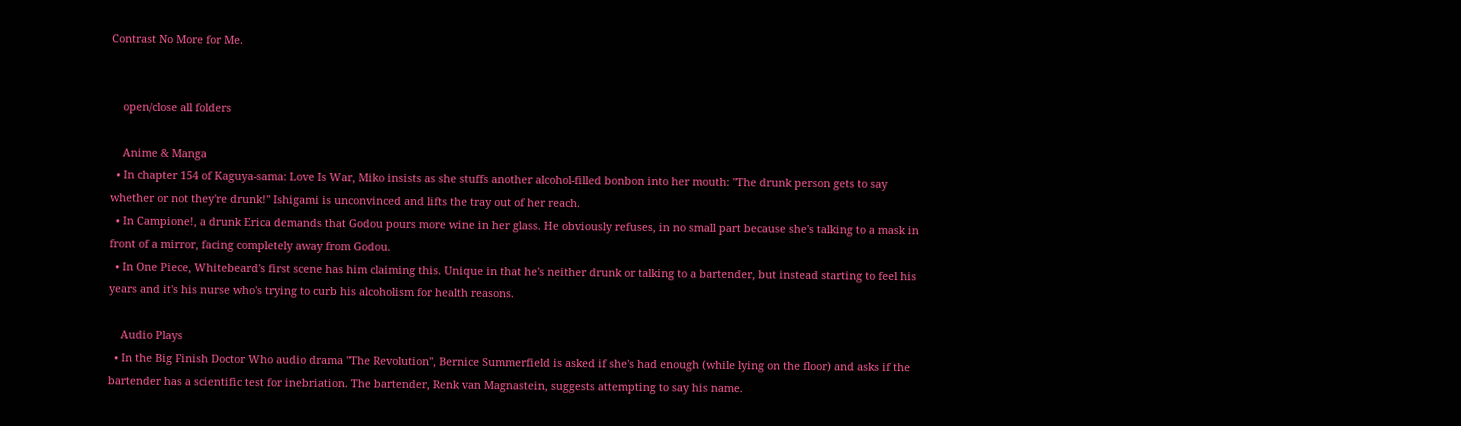Contrast No More for Me.


    open/close all folders

    Anime & Manga
  • In chapter 154 of Kaguya-sama: Love Is War, Miko insists as she stuffs another alcohol-filled bonbon into her mouth: "The drunk person gets to say whether or not they're drunk!" Ishigami is unconvinced and lifts the tray out of her reach.
  • In Campione!, a drunk Erica demands that Godou pours more wine in her glass. He obviously refuses, in no small part because she's talking to a mask in front of a mirror, facing completely away from Godou.
  • In One Piece, Whitebeard's first scene has him claiming this. Unique in that he's neither drunk or talking to a bartender, but instead starting to feel his years and it's his nurse who's trying to curb his alcoholism for health reasons.

    Audio Plays
  • In the Big Finish Doctor Who audio drama "The Revolution'', Bernice Summerfield is asked if she's had enough (while lying on the floor) and asks if the bartender has a scientific test for inebriation. The bartender, Renk van Magnastein, suggests attempting to say his name.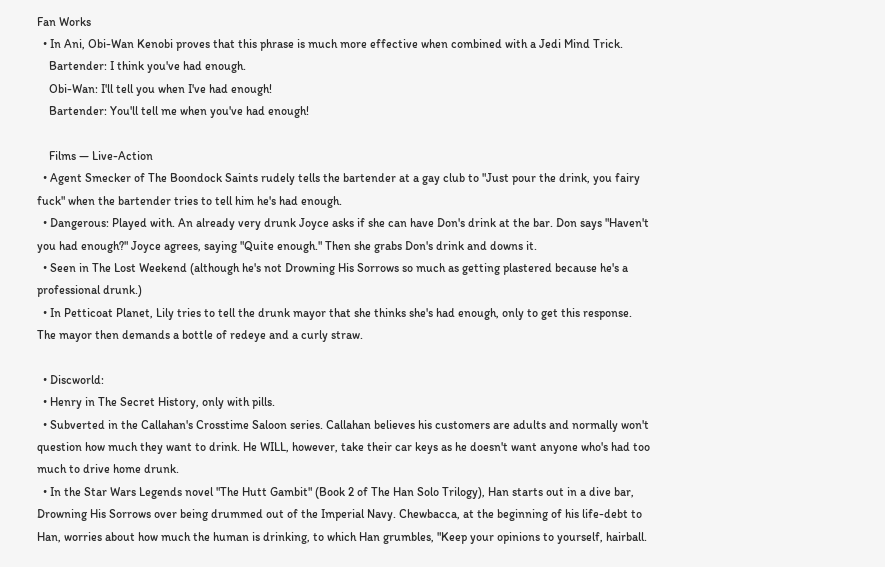Fan Works
  • In Ani, Obi-Wan Kenobi proves that this phrase is much more effective when combined with a Jedi Mind Trick.
    Bartender: I think you've had enough.
    Obi-Wan: I'll tell you when I've had enough!
    Bartender: You'll tell me when you've had enough!

    Films — Live-Action
  • Agent Smecker of The Boondock Saints rudely tells the bartender at a gay club to "Just pour the drink, you fairy fuck" when the bartender tries to tell him he's had enough.
  • Dangerous: Played with. An already very drunk Joyce asks if she can have Don's drink at the bar. Don says "Haven't you had enough?" Joyce agrees, saying "Quite enough." Then she grabs Don's drink and downs it.
  • Seen in The Lost Weekend (although he's not Drowning His Sorrows so much as getting plastered because he's a professional drunk.)
  • In Petticoat Planet, Lily tries to tell the drunk mayor that she thinks she's had enough, only to get this response. The mayor then demands a bottle of redeye and a curly straw.

  • Discworld:
  • Henry in The Secret History, only with pills.
  • Subverted in the Callahan's Crosstime Saloon series. Callahan believes his customers are adults and normally won't question how much they want to drink. He WILL, however, take their car keys as he doesn't want anyone who's had too much to drive home drunk.
  • In the Star Wars Legends novel "The Hutt Gambit" (Book 2 of The Han Solo Trilogy), Han starts out in a dive bar, Drowning His Sorrows over being drummed out of the Imperial Navy. Chewbacca, at the beginning of his life-debt to Han, worries about how much the human is drinking, to which Han grumbles, "Keep your opinions to yourself, hairball.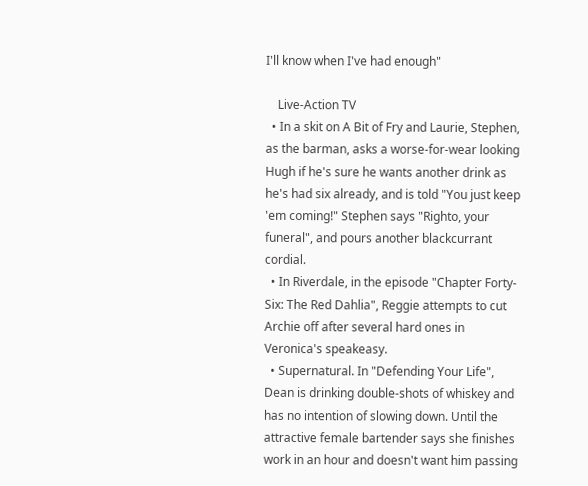I'll know when I've had enough"

    Live-Action TV
  • In a skit on A Bit of Fry and Laurie, Stephen, as the barman, asks a worse-for-wear looking Hugh if he's sure he wants another drink as he's had six already, and is told "You just keep 'em coming!" Stephen says "Righto, your funeral", and pours another blackcurrant cordial.
  • In Riverdale, in the episode "Chapter Forty-Six: The Red Dahlia", Reggie attempts to cut Archie off after several hard ones in Veronica's speakeasy.
  • Supernatural. In "Defending Your Life", Dean is drinking double-shots of whiskey and has no intention of slowing down. Until the attractive female bartender says she finishes work in an hour and doesn't want him passing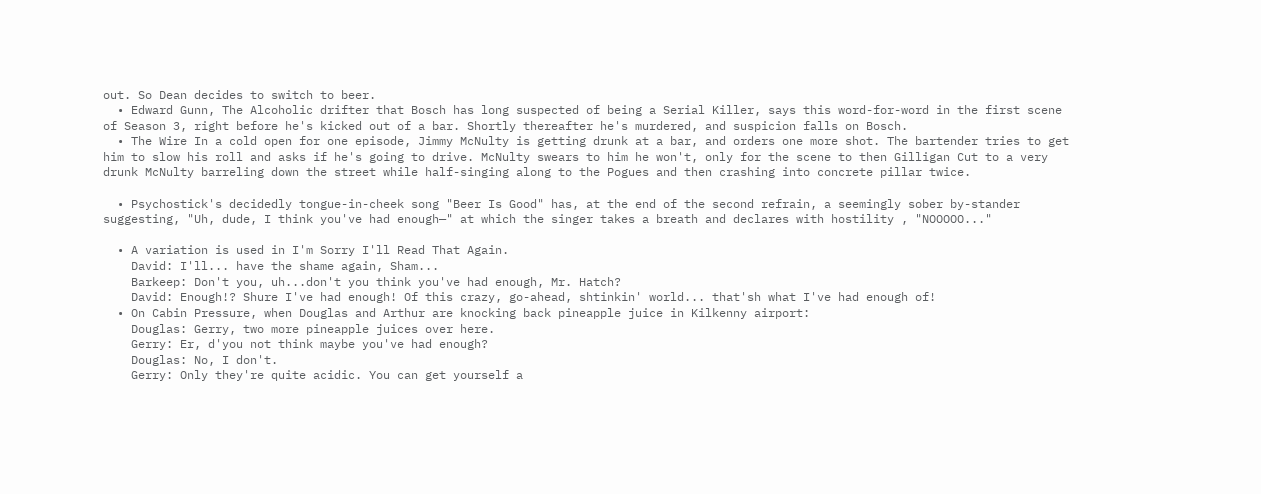out. So Dean decides to switch to beer.
  • Edward Gunn, The Alcoholic drifter that Bosch has long suspected of being a Serial Killer, says this word-for-word in the first scene of Season 3, right before he's kicked out of a bar. Shortly thereafter he's murdered, and suspicion falls on Bosch.
  • The Wire In a cold open for one episode, Jimmy McNulty is getting drunk at a bar, and orders one more shot. The bartender tries to get him to slow his roll and asks if he's going to drive. McNulty swears to him he won't, only for the scene to then Gilligan Cut to a very drunk McNulty barreling down the street while half-singing along to the Pogues and then crashing into concrete pillar twice.

  • Psychostick's decidedly tongue-in-cheek song "Beer Is Good" has, at the end of the second refrain, a seemingly sober by-stander suggesting, "Uh, dude, I think you've had enough—" at which the singer takes a breath and declares with hostility , "NOOOOO..."

  • A variation is used in I'm Sorry I'll Read That Again.
    David: I'll... have the shame again, Sham...
    Barkeep: Don't you, uh...don't you think you've had enough, Mr. Hatch?
    David: Enough!? Shure I've had enough! Of this crazy, go-ahead, shtinkin' world... that'sh what I've had enough of!
  • On Cabin Pressure, when Douglas and Arthur are knocking back pineapple juice in Kilkenny airport:
    Douglas: Gerry, two more pineapple juices over here.
    Gerry: Er, d'you not think maybe you've had enough?
    Douglas: No, I don't.
    Gerry: Only they're quite acidic. You can get yourself a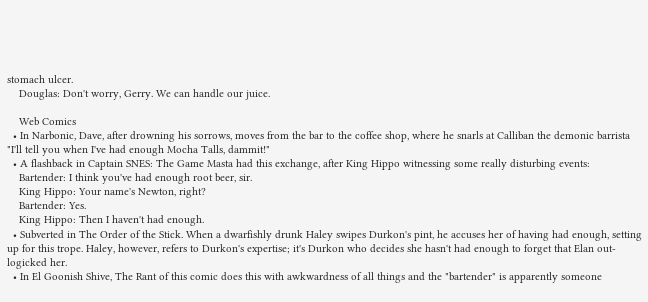stomach ulcer.
    Douglas: Don't worry, Gerry. We can handle our juice.

    Web Comics
  • In Narbonic, Dave, after drowning his sorrows, moves from the bar to the coffee shop, where he snarls at Calliban the demonic barrista "I'll tell you when I've had enough Mocha Talls, dammit!"
  • A flashback in Captain SNES: The Game Masta had this exchange, after King Hippo witnessing some really disturbing events:
    Bartender: I think you've had enough root beer, sir.
    King Hippo: Your name's Newton, right?
    Bartender: Yes.
    King Hippo: Then I haven't had enough.
  • Subverted in The Order of the Stick. When a dwarfishly drunk Haley swipes Durkon's pint, he accuses her of having had enough, setting up for this trope. Haley, however, refers to Durkon's expertise; it's Durkon who decides she hasn't had enough to forget that Elan out-logicked her.
  • In El Goonish Shive, The Rant of this comic does this with awkwardness of all things and the "bartender" is apparently someone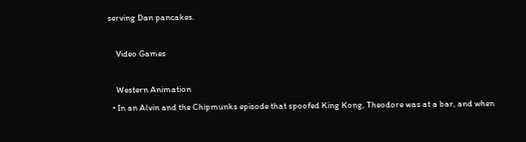serving Dan pancakes.

    Video Games

    Western Animation
  • In an Alvin and the Chipmunks episode that spoofed King Kong, Theodore was at a bar, and when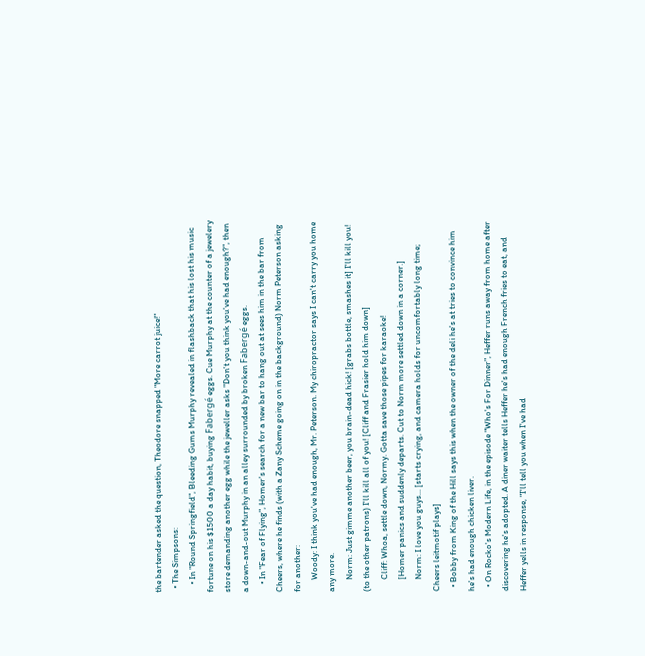the bartender asked the question, Theodore snapped "More carrot juice!"
  • The Simpsons:
    • In "Round Springfield", Bleeding Gums Murphy revealed in flashback that his lost his music fortune on his $1500 a day habit, buying Fabergé eggs. Cue Murphy at the counter of a jewelery store demanding another egg while the jeweller asks "Don't you think you've had enough?", then a down-and-out Murphy in an alley surrounded by broken Fabergé eggs.
    • In "Fear of Flying", Homer's search for a new bar to hang out at sees him in the bar from Cheers, where he finds (with a Zany Scheme going on in the background) Norm Peterson asking for another:
      Woody: I think you've had enough, Mr. Peterson. My chiropractor says I can't carry you home any more.
      Norm: Just gimme another beer, you brain-dead hick! [grabs bottle, smashes it] I'll kill you! (to the other patrons) I'll kill all of you! [Cliff and Frasier hold him down]
      Cliff: Whoa, settle down, Normy. Gotta save those pipes for karaoke!
      [Homer panics and suddenly departs. Cut to Norm more settled down in a corner.]
      Norm: I love you guys... [starts crying, and camera holds for uncomfortably long time; Cheers leitmotif plays]
  • Bobby from King of the Hill says this when the owner of the deli he's at tries to convince him he's had enough chicken liver.
  • On Rocko's Modern Life, in the episode "Who's For Dinner", Heffer runs away from home after discovering he's adopted. A diner waiter tells Heffer he's had enough French fries to eat, and Heffer yells in response, "I'll tell you when I've had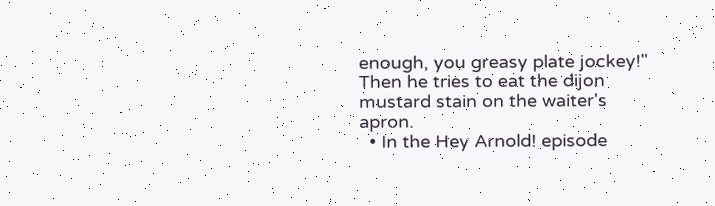enough, you greasy plate jockey!" Then he tries to eat the dijon mustard stain on the waiter's apron.
  • In the Hey Arnold! episode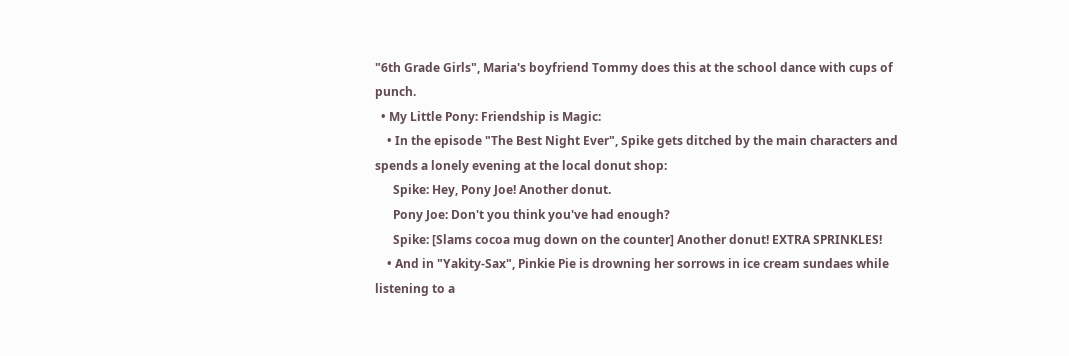"6th Grade Girls", Maria's boyfriend Tommy does this at the school dance with cups of punch.
  • My Little Pony: Friendship is Magic:
    • In the episode "The Best Night Ever", Spike gets ditched by the main characters and spends a lonely evening at the local donut shop:
      Spike: Hey, Pony Joe! Another donut.
      Pony Joe: Don't you think you've had enough?
      Spike: [Slams cocoa mug down on the counter] Another donut! EXTRA SPRINKLES!
    • And in "Yakity-Sax", Pinkie Pie is drowning her sorrows in ice cream sundaes while listening to a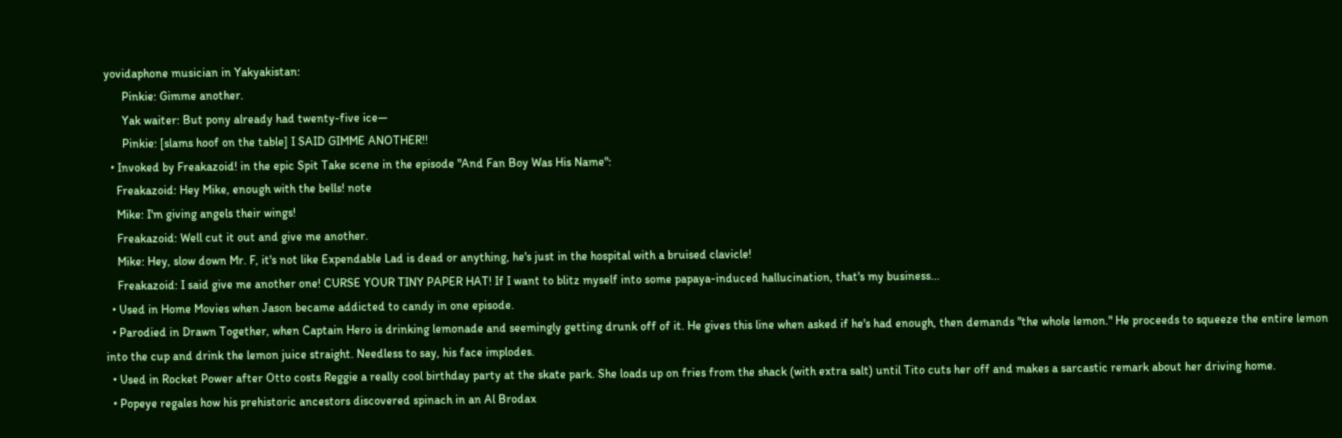yovidaphone musician in Yakyakistan:
      Pinkie: Gimme another.
      Yak waiter: But pony already had twenty-five ice—
      Pinkie: [slams hoof on the table] I SAID GIMME ANOTHER!!
  • Invoked by Freakazoid! in the epic Spit Take scene in the episode "And Fan Boy Was His Name":
    Freakazoid: Hey Mike, enough with the bells! note
    Mike: I'm giving angels their wings!
    Freakazoid: Well cut it out and give me another.
    Mike: Hey, slow down Mr. F, it's not like Expendable Lad is dead or anything, he's just in the hospital with a bruised clavicle!
    Freakazoid: I said give me another one! CURSE YOUR TINY PAPER HAT! If I want to blitz myself into some papaya-induced hallucination, that's my business...
  • Used in Home Movies when Jason became addicted to candy in one episode.
  • Parodied in Drawn Together, when Captain Hero is drinking lemonade and seemingly getting drunk off of it. He gives this line when asked if he's had enough, then demands "the whole lemon." He proceeds to squeeze the entire lemon into the cup and drink the lemon juice straight. Needless to say, his face implodes.
  • Used in Rocket Power after Otto costs Reggie a really cool birthday party at the skate park. She loads up on fries from the shack (with extra salt) until Tito cuts her off and makes a sarcastic remark about her driving home.
  • Popeye regales how his prehistoric ancestors discovered spinach in an Al Brodax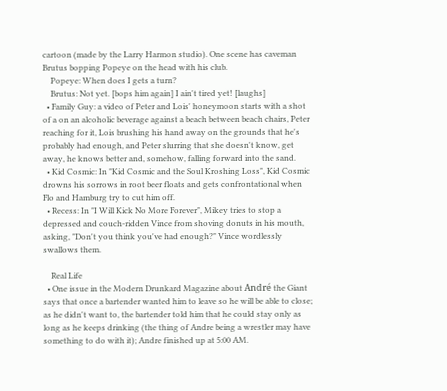cartoon (made by the Larry Harmon studio). One scene has caveman Brutus bopping Popeye on the head with his club.
    Popeye: When does I gets a turn?
    Brutus: Not yet. [bops him again] I ain't tired yet! [laughs]
  • Family Guy: a video of Peter and Lois' honeymoon starts with a shot of a on an alcoholic beverage against a beach between beach chairs, Peter reaching for it, Lois brushing his hand away on the grounds that he's probably had enough, and Peter slurring that she doesn't know, get away, he knows better and, somehow, falling forward into the sand.
  • Kid Cosmic: In "Kid Cosmic and the Soul Kroshing Loss", Kid Cosmic drowns his sorrows in root beer floats and gets confrontational when Flo and Hamburg try to cut him off.
  • Recess: In "I Will Kick No More Forever", Mikey tries to stop a depressed and couch-ridden Vince from shoving donuts in his mouth, asking, "Don't you think you've had enough?" Vince wordlessly swallows them.

    Real Life
  • One issue in the Modern Drunkard Magazine about André the Giant says that once a bartender wanted him to leave so he will be able to close; as he didn't want to, the bartender told him that he could stay only as long as he keeps drinking (the thing of Andre being a wrestler may have something to do with it); Andre finished up at 5:00 AM.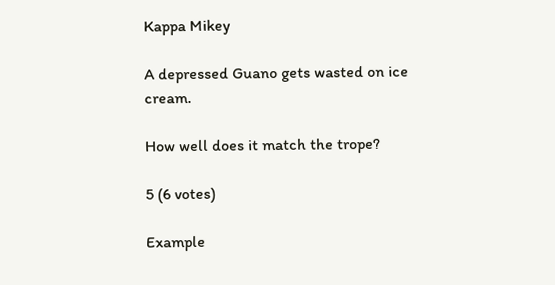Kappa Mikey

A depressed Guano gets wasted on ice cream.

How well does it match the trope?

5 (6 votes)

Example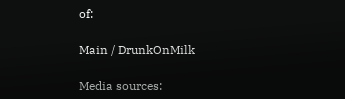of:

Main / DrunkOnMilk

Media sources: